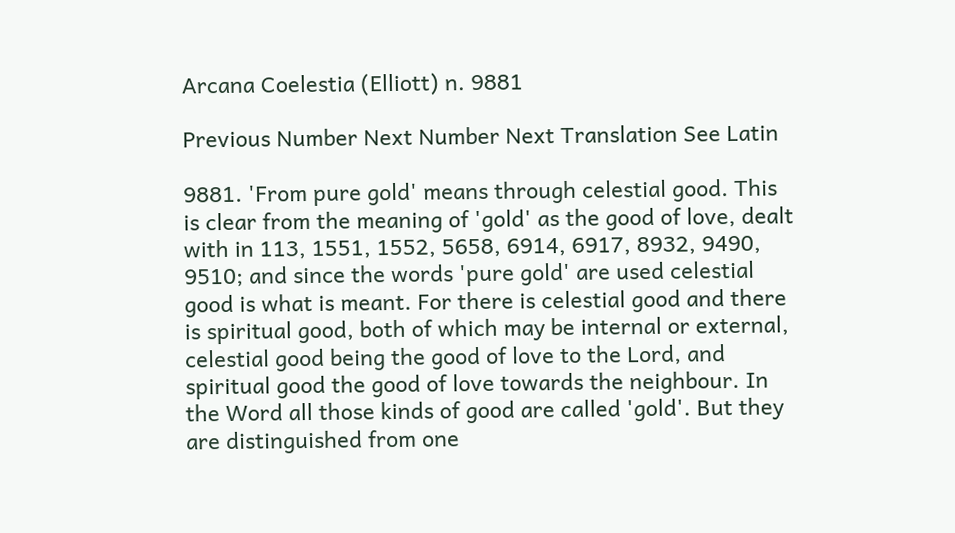Arcana Coelestia (Elliott) n. 9881

Previous Number Next Number Next Translation See Latin

9881. 'From pure gold' means through celestial good. This is clear from the meaning of 'gold' as the good of love, dealt with in 113, 1551, 1552, 5658, 6914, 6917, 8932, 9490, 9510; and since the words 'pure gold' are used celestial good is what is meant. For there is celestial good and there is spiritual good, both of which may be internal or external, celestial good being the good of love to the Lord, and spiritual good the good of love towards the neighbour. In the Word all those kinds of good are called 'gold'. But they are distinguished from one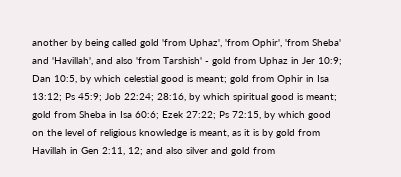another by being called gold 'from Uphaz', 'from Ophir', 'from Sheba' and 'Havillah', and also 'from Tarshish' - gold from Uphaz in Jer 10:9; Dan 10:5, by which celestial good is meant; gold from Ophir in Isa 13:12; Ps 45:9; Job 22:24; 28:16, by which spiritual good is meant; gold from Sheba in Isa 60:6; Ezek 27:22; Ps 72:15, by which good on the level of religious knowledge is meant, as it is by gold from Havillah in Gen 2:11, 12; and also silver and gold from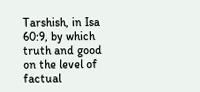Tarshish, in Isa 60:9, by which truth and good on the level of factual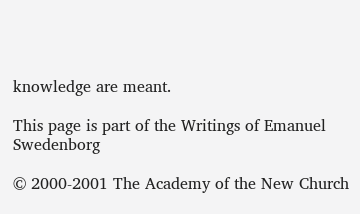knowledge are meant.

This page is part of the Writings of Emanuel Swedenborg

© 2000-2001 The Academy of the New Church